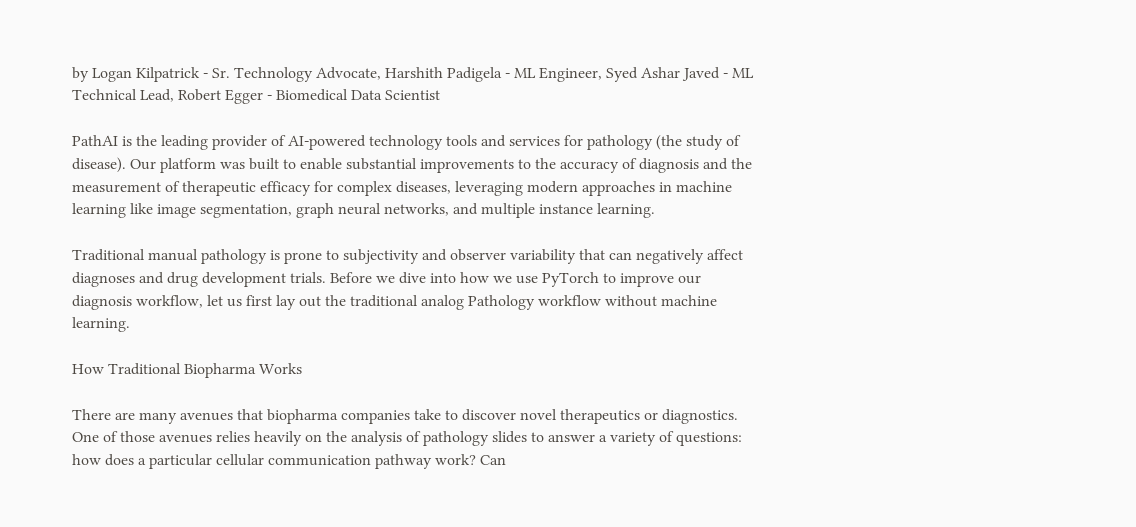by Logan Kilpatrick - Sr. Technology Advocate, Harshith Padigela - ML Engineer, Syed Ashar Javed - ML Technical Lead, Robert Egger - Biomedical Data Scientist

PathAI is the leading provider of AI-powered technology tools and services for pathology (the study of disease). Our platform was built to enable substantial improvements to the accuracy of diagnosis and the measurement of therapeutic efficacy for complex diseases, leveraging modern approaches in machine learning like image segmentation, graph neural networks, and multiple instance learning.

Traditional manual pathology is prone to subjectivity and observer variability that can negatively affect diagnoses and drug development trials. Before we dive into how we use PyTorch to improve our diagnosis workflow, let us first lay out the traditional analog Pathology workflow without machine learning.

How Traditional Biopharma Works

There are many avenues that biopharma companies take to discover novel therapeutics or diagnostics. One of those avenues relies heavily on the analysis of pathology slides to answer a variety of questions: how does a particular cellular communication pathway work? Can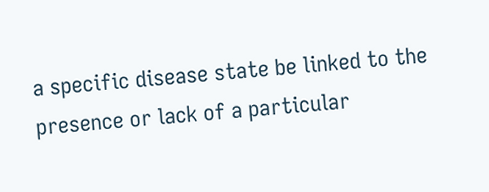a specific disease state be linked to the presence or lack of a particular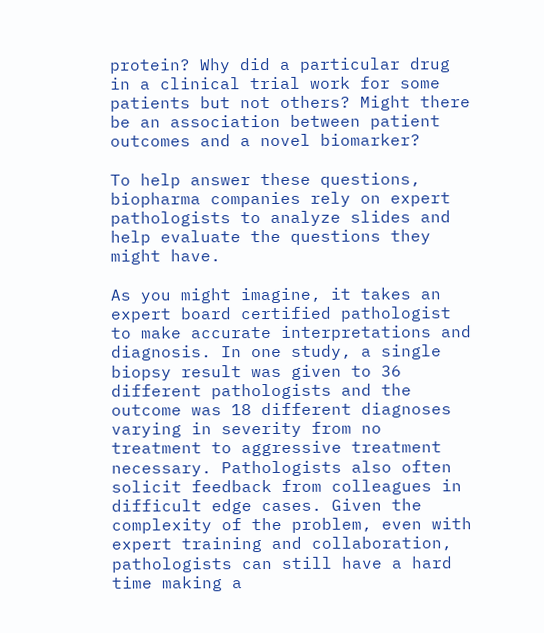protein? Why did a particular drug in a clinical trial work for some patients but not others? Might there be an association between patient outcomes and a novel biomarker?

To help answer these questions, biopharma companies rely on expert pathologists to analyze slides and help evaluate the questions they might have.

As you might imagine, it takes an expert board certified pathologist to make accurate interpretations and diagnosis. In one study, a single biopsy result was given to 36 different pathologists and the outcome was 18 different diagnoses varying in severity from no treatment to aggressive treatment necessary. Pathologists also often solicit feedback from colleagues in difficult edge cases. Given the complexity of the problem, even with expert training and collaboration, pathologists can still have a hard time making a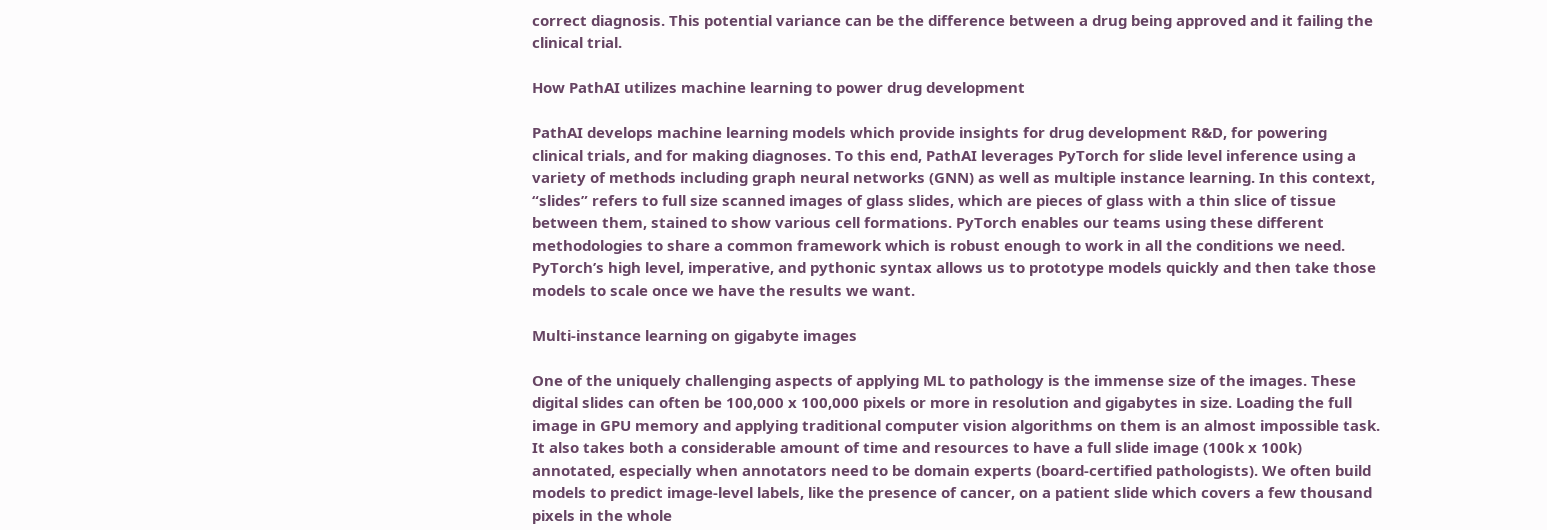correct diagnosis. This potential variance can be the difference between a drug being approved and it failing the clinical trial.

How PathAI utilizes machine learning to power drug development

PathAI develops machine learning models which provide insights for drug development R&D, for powering clinical trials, and for making diagnoses. To this end, PathAI leverages PyTorch for slide level inference using a variety of methods including graph neural networks (GNN) as well as multiple instance learning. In this context, “slides” refers to full size scanned images of glass slides, which are pieces of glass with a thin slice of tissue between them, stained to show various cell formations. PyTorch enables our teams using these different methodologies to share a common framework which is robust enough to work in all the conditions we need. PyTorch’s high level, imperative, and pythonic syntax allows us to prototype models quickly and then take those models to scale once we have the results we want.

Multi-instance learning on gigabyte images

One of the uniquely challenging aspects of applying ML to pathology is the immense size of the images. These digital slides can often be 100,000 x 100,000 pixels or more in resolution and gigabytes in size. Loading the full image in GPU memory and applying traditional computer vision algorithms on them is an almost impossible task. It also takes both a considerable amount of time and resources to have a full slide image (100k x 100k) annotated, especially when annotators need to be domain experts (board-certified pathologists). We often build models to predict image-level labels, like the presence of cancer, on a patient slide which covers a few thousand pixels in the whole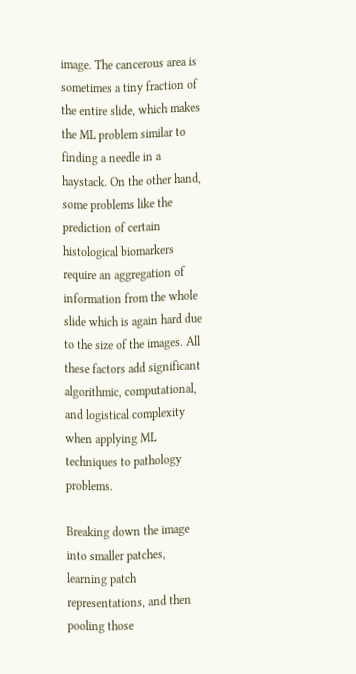image. The cancerous area is sometimes a tiny fraction of the entire slide, which makes the ML problem similar to finding a needle in a haystack. On the other hand, some problems like the prediction of certain histological biomarkers require an aggregation of information from the whole slide which is again hard due to the size of the images. All these factors add significant algorithmic, computational, and logistical complexity when applying ML techniques to pathology problems.

Breaking down the image into smaller patches, learning patch representations, and then pooling those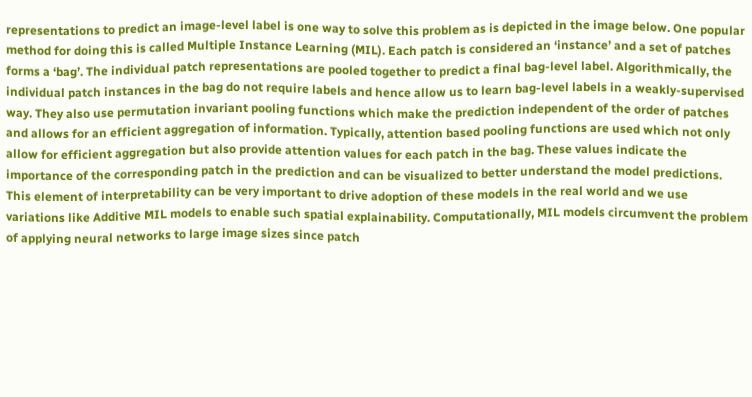representations to predict an image-level label is one way to solve this problem as is depicted in the image below. One popular method for doing this is called Multiple Instance Learning (MIL). Each patch is considered an ‘instance’ and a set of patches forms a ‘bag’. The individual patch representations are pooled together to predict a final bag-level label. Algorithmically, the individual patch instances in the bag do not require labels and hence allow us to learn bag-level labels in a weakly-supervised way. They also use permutation invariant pooling functions which make the prediction independent of the order of patches and allows for an efficient aggregation of information. Typically, attention based pooling functions are used which not only allow for efficient aggregation but also provide attention values for each patch in the bag. These values indicate the importance of the corresponding patch in the prediction and can be visualized to better understand the model predictions. This element of interpretability can be very important to drive adoption of these models in the real world and we use variations like Additive MIL models to enable such spatial explainability. Computationally, MIL models circumvent the problem of applying neural networks to large image sizes since patch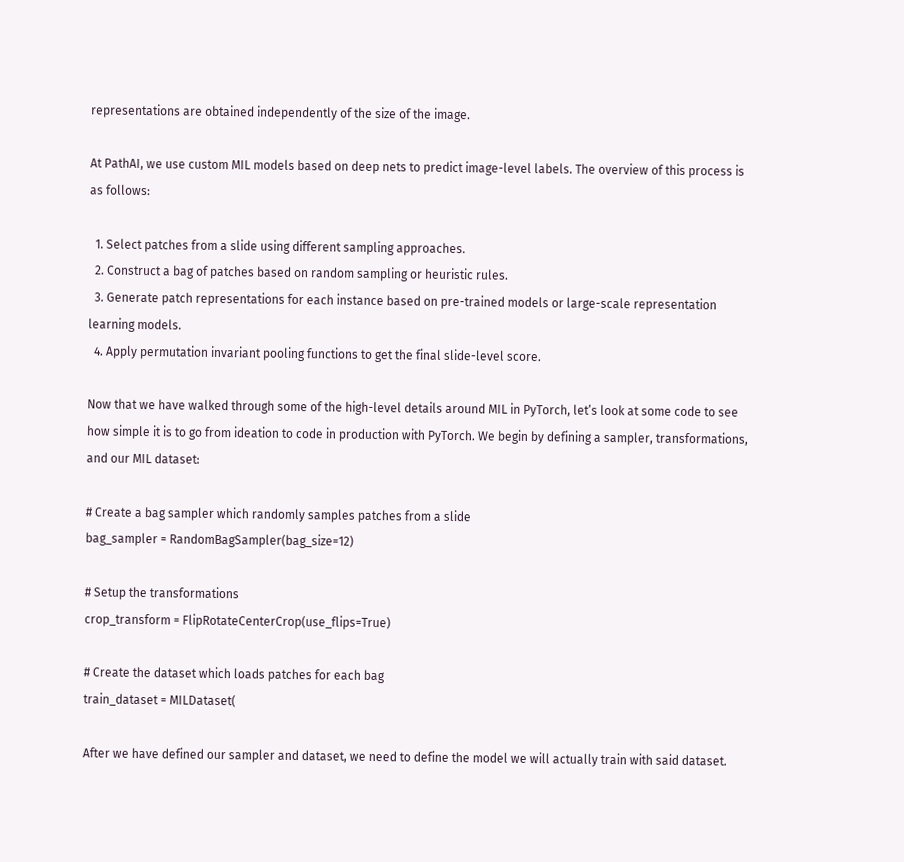representations are obtained independently of the size of the image.

At PathAI, we use custom MIL models based on deep nets to predict image-level labels. The overview of this process is as follows:

  1. Select patches from a slide using different sampling approaches.
  2. Construct a bag of patches based on random sampling or heuristic rules.
  3. Generate patch representations for each instance based on pre-trained models or large-scale representation learning models.
  4. Apply permutation invariant pooling functions to get the final slide-level score.

Now that we have walked through some of the high-level details around MIL in PyTorch, let’s look at some code to see how simple it is to go from ideation to code in production with PyTorch. We begin by defining a sampler, transformations, and our MIL dataset:

# Create a bag sampler which randomly samples patches from a slide
bag_sampler = RandomBagSampler(bag_size=12)

# Setup the transformations
crop_transform = FlipRotateCenterCrop(use_flips=True)

# Create the dataset which loads patches for each bag
train_dataset = MILDataset(

After we have defined our sampler and dataset, we need to define the model we will actually train with said dataset.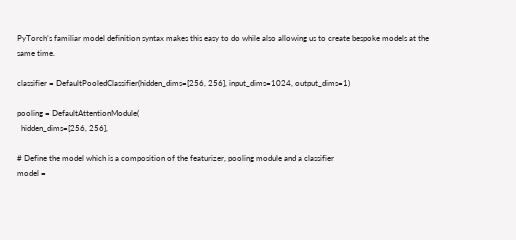PyTorch’s familiar model definition syntax makes this easy to do while also allowing us to create bespoke models at the same time.

classifier = DefaultPooledClassifier(hidden_dims=[256, 256], input_dims=1024, output_dims=1)

pooling = DefaultAttentionModule(
  hidden_dims=[256, 256],

# Define the model which is a composition of the featurizer, pooling module and a classifier
model =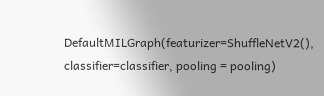DefaultMILGraph(featurizer=ShuffleNetV2(), classifier=classifier, pooling = pooling)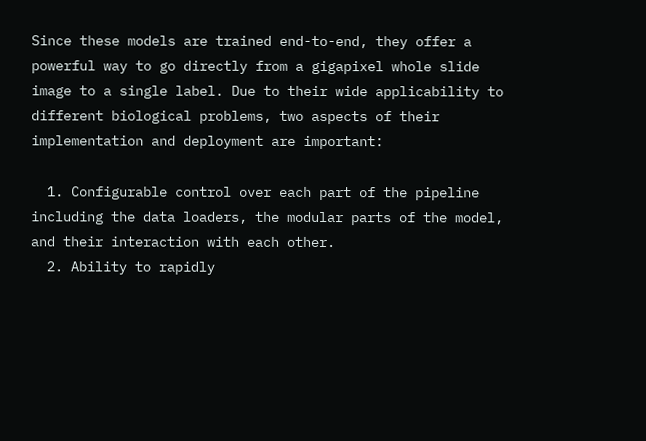Since these models are trained end-to-end, they offer a powerful way to go directly from a gigapixel whole slide image to a single label. Due to their wide applicability to different biological problems, two aspects of their implementation and deployment are important:

  1. Configurable control over each part of the pipeline including the data loaders, the modular parts of the model, and their interaction with each other.
  2. Ability to rapidly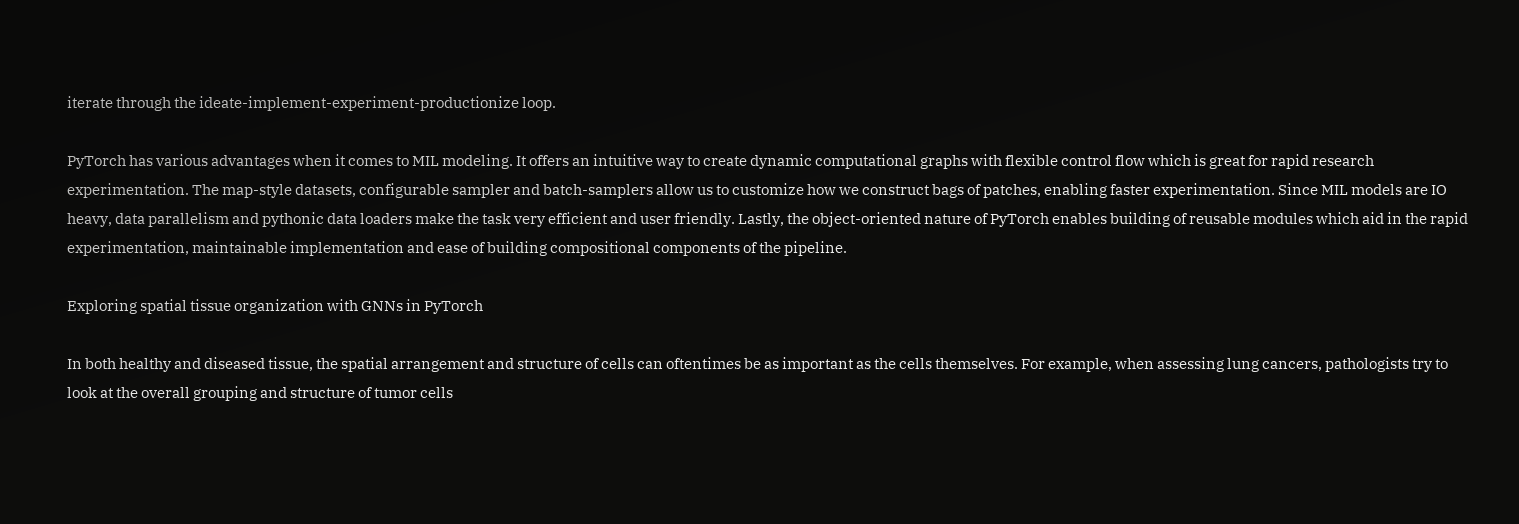iterate through the ideate-implement-experiment-productionize loop.

PyTorch has various advantages when it comes to MIL modeling. It offers an intuitive way to create dynamic computational graphs with flexible control flow which is great for rapid research experimentation. The map-style datasets, configurable sampler and batch-samplers allow us to customize how we construct bags of patches, enabling faster experimentation. Since MIL models are IO heavy, data parallelism and pythonic data loaders make the task very efficient and user friendly. Lastly, the object-oriented nature of PyTorch enables building of reusable modules which aid in the rapid experimentation, maintainable implementation and ease of building compositional components of the pipeline.

Exploring spatial tissue organization with GNNs in PyTorch

In both healthy and diseased tissue, the spatial arrangement and structure of cells can oftentimes be as important as the cells themselves. For example, when assessing lung cancers, pathologists try to look at the overall grouping and structure of tumor cells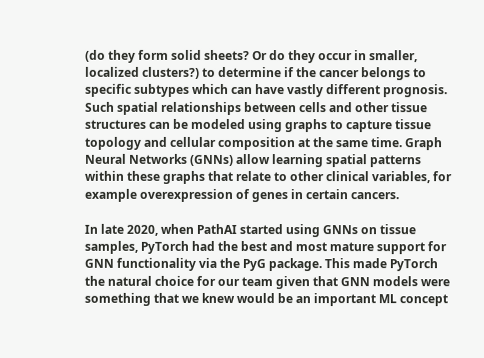(do they form solid sheets? Or do they occur in smaller, localized clusters?) to determine if the cancer belongs to specific subtypes which can have vastly different prognosis. Such spatial relationships between cells and other tissue structures can be modeled using graphs to capture tissue topology and cellular composition at the same time. Graph Neural Networks (GNNs) allow learning spatial patterns within these graphs that relate to other clinical variables, for example overexpression of genes in certain cancers.

In late 2020, when PathAI started using GNNs on tissue samples, PyTorch had the best and most mature support for GNN functionality via the PyG package. This made PyTorch the natural choice for our team given that GNN models were something that we knew would be an important ML concept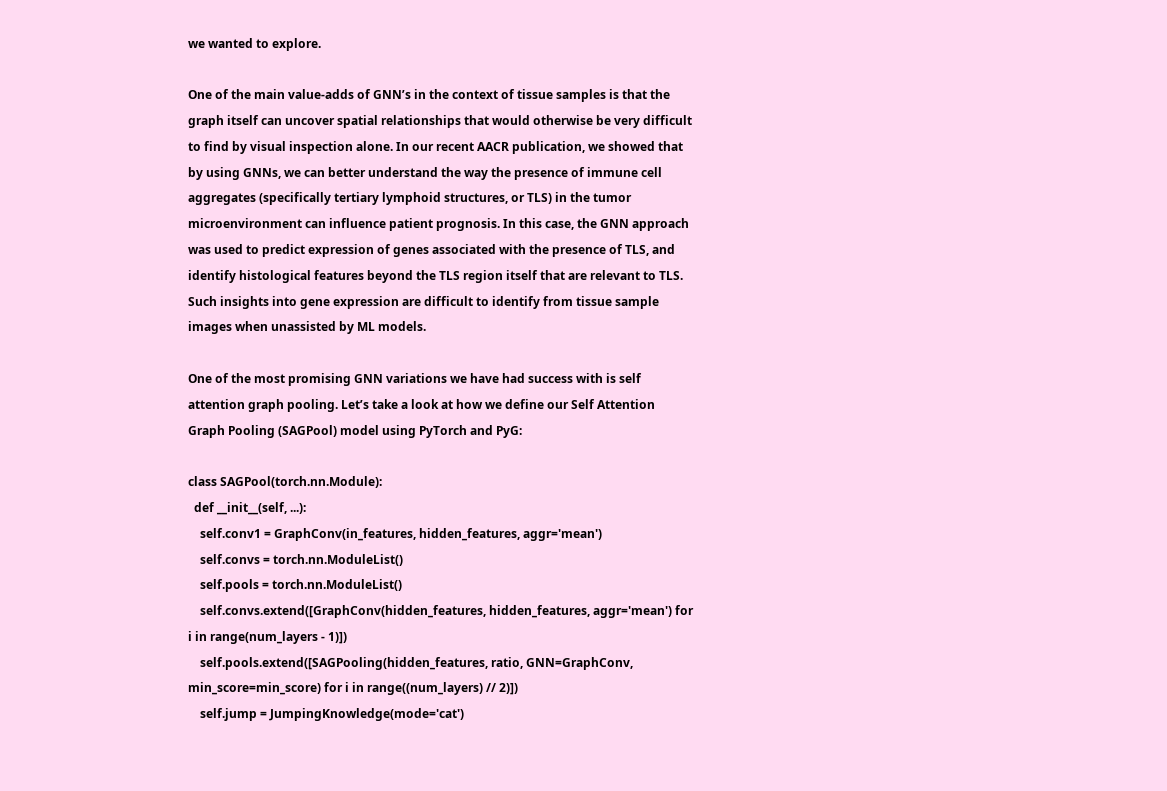we wanted to explore.

One of the main value-adds of GNN’s in the context of tissue samples is that the graph itself can uncover spatial relationships that would otherwise be very difficult to find by visual inspection alone. In our recent AACR publication, we showed that by using GNNs, we can better understand the way the presence of immune cell aggregates (specifically tertiary lymphoid structures, or TLS) in the tumor microenvironment can influence patient prognosis. In this case, the GNN approach was used to predict expression of genes associated with the presence of TLS, and identify histological features beyond the TLS region itself that are relevant to TLS. Such insights into gene expression are difficult to identify from tissue sample images when unassisted by ML models.

One of the most promising GNN variations we have had success with is self attention graph pooling. Let’s take a look at how we define our Self Attention Graph Pooling (SAGPool) model using PyTorch and PyG:

class SAGPool(torch.nn.Module):
  def __init__(self, ...):
    self.conv1 = GraphConv(in_features, hidden_features, aggr='mean')
    self.convs = torch.nn.ModuleList()
    self.pools = torch.nn.ModuleList()
    self.convs.extend([GraphConv(hidden_features, hidden_features, aggr='mean') for i in range(num_layers - 1)])
    self.pools.extend([SAGPooling(hidden_features, ratio, GNN=GraphConv, min_score=min_score) for i in range((num_layers) // 2)])
    self.jump = JumpingKnowledge(mode='cat')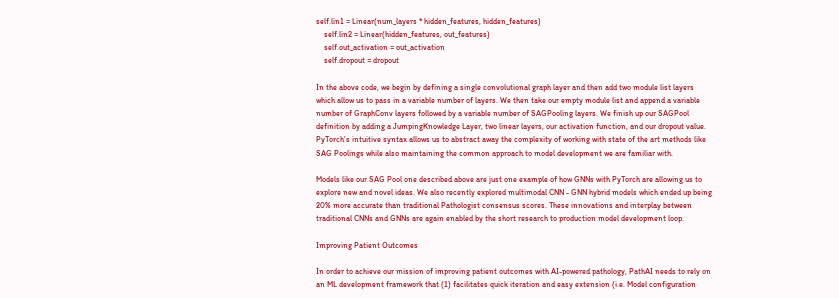self.lin1 = Linear(num_layers * hidden_features, hidden_features)
    self.lin2 = Linear(hidden_features, out_features)
    self.out_activation = out_activation
    self.dropout = dropout

In the above code, we begin by defining a single convolutional graph layer and then add two module list layers which allow us to pass in a variable number of layers. We then take our empty module list and append a variable number of GraphConv layers followed by a variable number of SAGPooling layers. We finish up our SAGPool definition by adding a JumpingKnowledge Layer, two linear layers, our activation function, and our dropout value. PyTorch’s intuitive syntax allows us to abstract away the complexity of working with state of the art methods like SAG Poolings while also maintaining the common approach to model development we are familiar with.

Models like our SAG Pool one described above are just one example of how GNNs with PyTorch are allowing us to explore new and novel ideas. We also recently explored multimodal CNN - GNN hybrid models which ended up being 20% more accurate than traditional Pathologist consensus scores. These innovations and interplay between traditional CNNs and GNNs are again enabled by the short research to production model development loop.

Improving Patient Outcomes

In order to achieve our mission of improving patient outcomes with AI-powered pathology, PathAI needs to rely on an ML development framework that (1) facilitates quick iteration and easy extension (i.e. Model configuration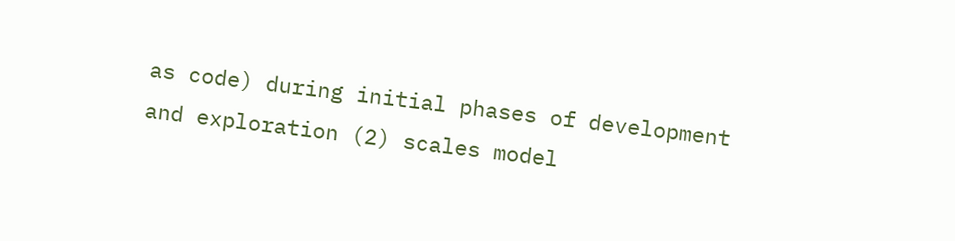as code) during initial phases of development and exploration (2) scales model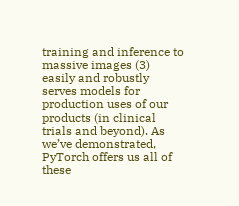training and inference to massive images (3) easily and robustly serves models for production uses of our products (in clinical trials and beyond). As we’ve demonstrated, PyTorch offers us all of these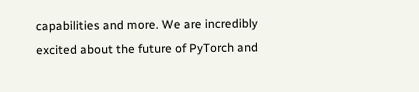capabilities and more. We are incredibly excited about the future of PyTorch and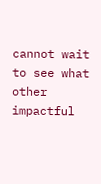cannot wait to see what other impactful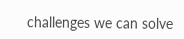challenges we can solve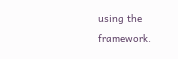using the framework.